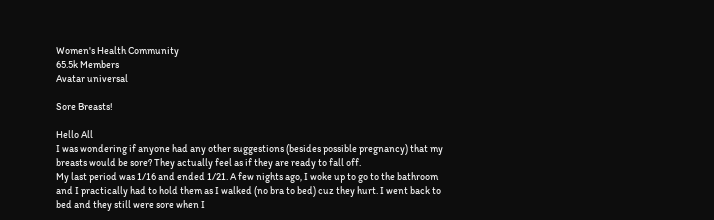Women's Health Community
65.5k Members
Avatar universal

Sore Breasts!

Hello All
I was wondering if anyone had any other suggestions (besides possible pregnancy) that my breasts would be sore? They actually feel as if they are ready to fall off.
My last period was 1/16 and ended 1/21. A few nights ago, I woke up to go to the bathroom and I practically had to hold them as I walked (no bra to bed) cuz they hurt. I went back to bed and they still were sore when I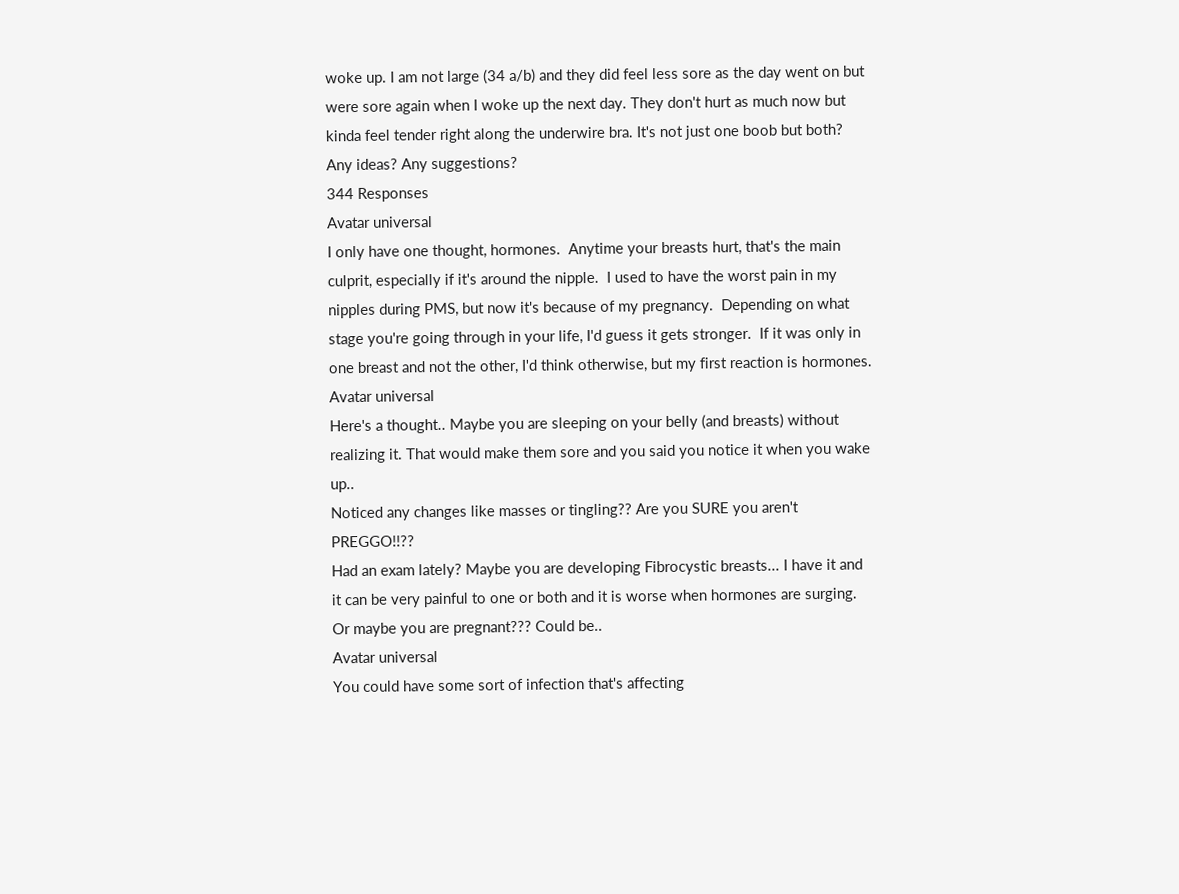woke up. I am not large (34 a/b) and they did feel less sore as the day went on but were sore again when I woke up the next day. They don't hurt as much now but kinda feel tender right along the underwire bra. It's not just one boob but both? Any ideas? Any suggestions?
344 Responses
Avatar universal
I only have one thought, hormones.  Anytime your breasts hurt, that's the main culprit, especially if it's around the nipple.  I used to have the worst pain in my nipples during PMS, but now it's because of my pregnancy.  Depending on what stage you're going through in your life, I'd guess it gets stronger.  If it was only in one breast and not the other, I'd think otherwise, but my first reaction is hormones.
Avatar universal
Here's a thought.. Maybe you are sleeping on your belly (and breasts) without realizing it. That would make them sore and you said you notice it when you wake up..
Noticed any changes like masses or tingling?? Are you SURE you aren't PREGGO!!??
Had an exam lately? Maybe you are developing Fibrocystic breasts... I have it and it can be very painful to one or both and it is worse when hormones are surging.
Or maybe you are pregnant??? Could be..
Avatar universal
You could have some sort of infection that's affecting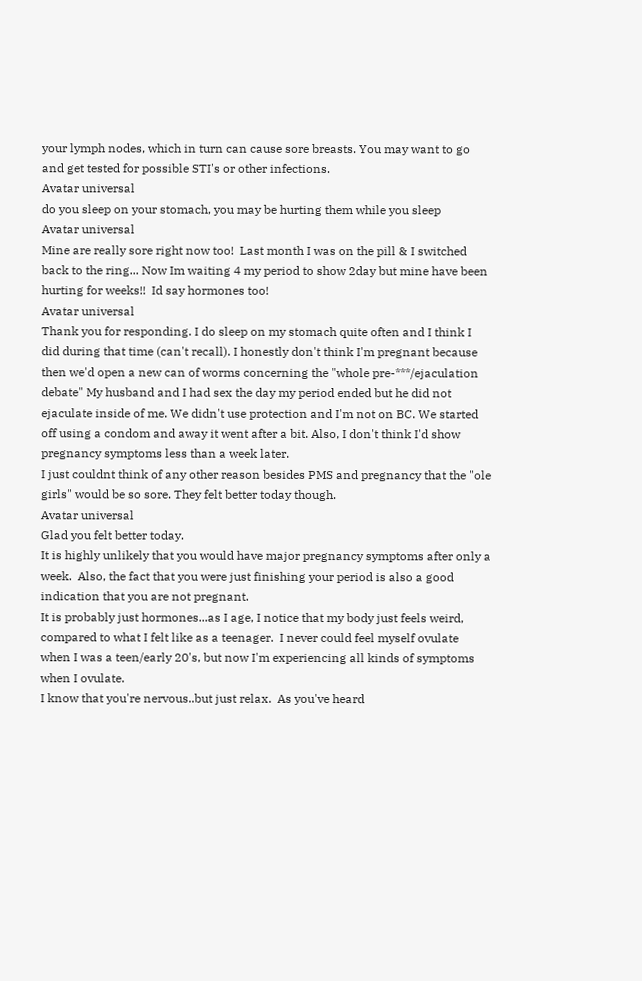your lymph nodes, which in turn can cause sore breasts. You may want to go and get tested for possible STI's or other infections.
Avatar universal
do you sleep on your stomach, you may be hurting them while you sleep
Avatar universal
Mine are really sore right now too!  Last month I was on the pill & I switched back to the ring... Now Im waiting 4 my period to show 2day but mine have been hurting for weeks!!  Id say hormones too!
Avatar universal
Thank you for responding. I do sleep on my stomach quite often and I think I did during that time (can't recall). I honestly don't think I'm pregnant because then we'd open a new can of worms concerning the "whole pre-***/ejaculation debate" My husband and I had sex the day my period ended but he did not ejaculate inside of me. We didn't use protection and I'm not on BC. We started off using a condom and away it went after a bit. Also, I don't think I'd show pregnancy symptoms less than a week later.
I just couldnt think of any other reason besides PMS and pregnancy that the "ole girls" would be so sore. They felt better today though.
Avatar universal
Glad you felt better today.
It is highly unlikely that you would have major pregnancy symptoms after only a week.  Also, the fact that you were just finishing your period is also a good indication that you are not pregnant.
It is probably just hormones...as I age, I notice that my body just feels weird, compared to what I felt like as a teenager.  I never could feel myself ovulate when I was a teen/early 20's, but now I'm experiencing all kinds of symptoms when I ovulate.
I know that you're nervous..but just relax.  As you've heard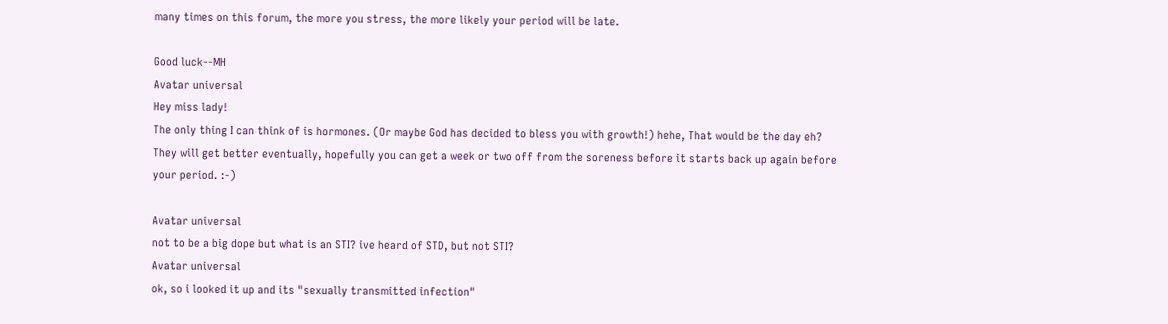many times on this forum, the more you stress, the more likely your period will be late.

Good luck--MH
Avatar universal
Hey miss lady!
The only thing I can think of is hormones. (Or maybe God has decided to bless you with growth!) hehe, That would be the day eh?
They will get better eventually, hopefully you can get a week or two off from the soreness before it starts back up again before your period. :-)

Avatar universal
not to be a big dope but what is an STI? ive heard of STD, but not STI?
Avatar universal
ok, so i looked it up and its "sexually transmitted infection"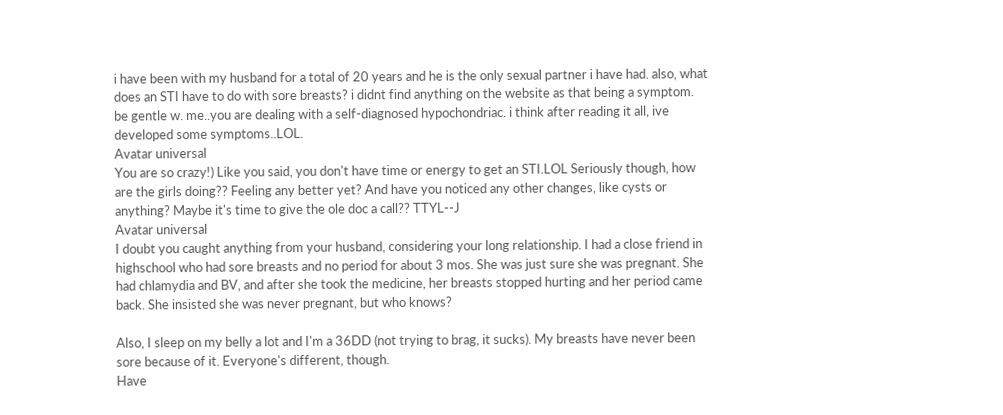i have been with my husband for a total of 20 years and he is the only sexual partner i have had. also, what does an STI have to do with sore breasts? i didnt find anything on the website as that being a symptom. be gentle w. me..you are dealing with a self-diagnosed hypochondriac. i think after reading it all, ive developed some symptoms..LOL.
Avatar universal
You are so crazy!) Like you said, you don't have time or energy to get an STI.LOL Seriously though, how are the girls doing?? Feeling any better yet? And have you noticed any other changes, like cysts or anything? Maybe it's time to give the ole doc a call?? TTYL--J
Avatar universal
I doubt you caught anything from your husband, considering your long relationship. I had a close friend in highschool who had sore breasts and no period for about 3 mos. She was just sure she was pregnant. She had chlamydia and BV, and after she took the medicine, her breasts stopped hurting and her period came back. She insisted she was never pregnant, but who knows?

Also, I sleep on my belly a lot and I'm a 36DD (not trying to brag, it sucks). My breasts have never been sore because of it. Everyone's different, though.
Have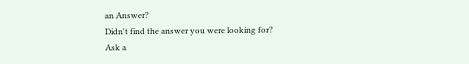an Answer?
Didn't find the answer you were looking for?
Ask a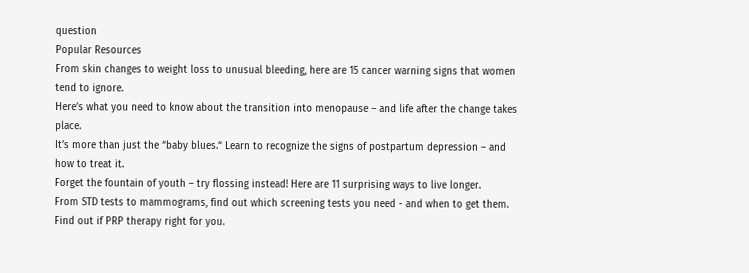question
Popular Resources
From skin changes to weight loss to unusual bleeding, here are 15 cancer warning signs that women tend to ignore.
Here’s what you need to know about the transition into menopause – and life after the change takes place.
It’s more than just the “baby blues.“ Learn to recognize the signs of postpartum depression – and how to treat it.
Forget the fountain of youth – try flossing instead! Here are 11 surprising ways to live longer.
From STD tests to mammograms, find out which screening tests you need - and when to get them.
Find out if PRP therapy right for you.